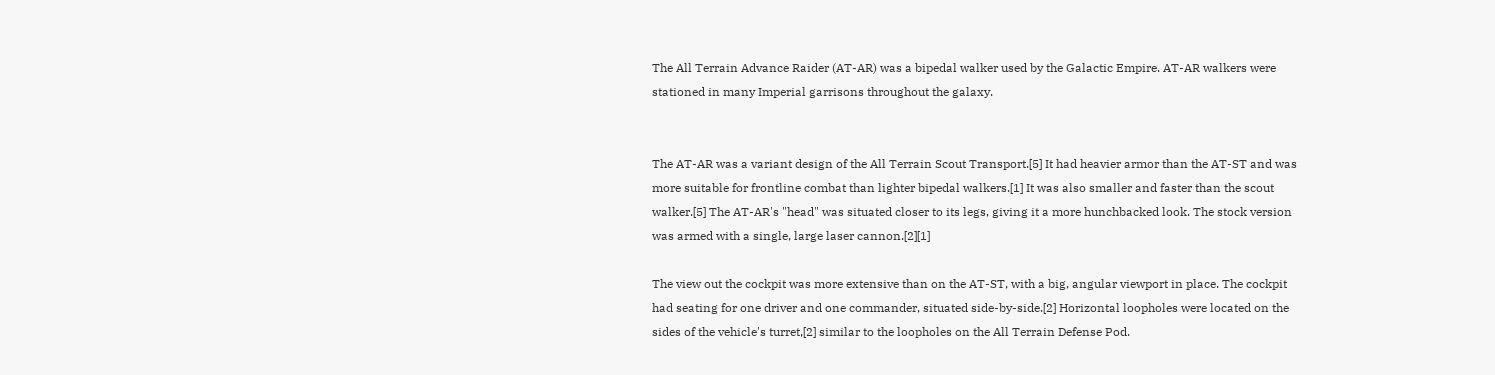The All Terrain Advance Raider (AT-AR) was a bipedal walker used by the Galactic Empire. AT-AR walkers were stationed in many Imperial garrisons throughout the galaxy.


The AT-AR was a variant design of the All Terrain Scout Transport.[5] It had heavier armor than the AT-ST and was more suitable for frontline combat than lighter bipedal walkers.[1] It was also smaller and faster than the scout walker.[5] The AT-AR's "head" was situated closer to its legs, giving it a more hunchbacked look. The stock version was armed with a single, large laser cannon.[2][1]

The view out the cockpit was more extensive than on the AT-ST, with a big, angular viewport in place. The cockpit had seating for one driver and one commander, situated side-by-side.[2] Horizontal loopholes were located on the sides of the vehicle's turret,[2] similar to the loopholes on the All Terrain Defense Pod.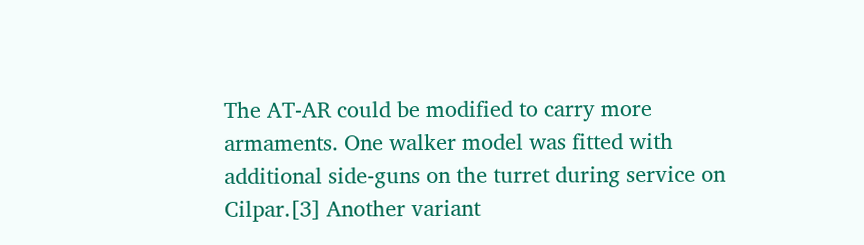The AT-AR could be modified to carry more armaments. One walker model was fitted with additional side-guns on the turret during service on Cilpar.[3] Another variant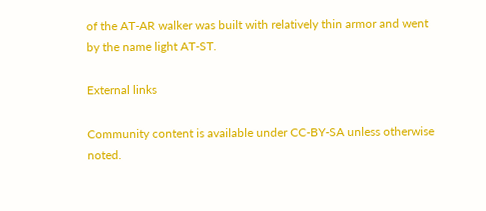of the AT-AR walker was built with relatively thin armor and went by the name light AT-ST.

External links

Community content is available under CC-BY-SA unless otherwise noted.